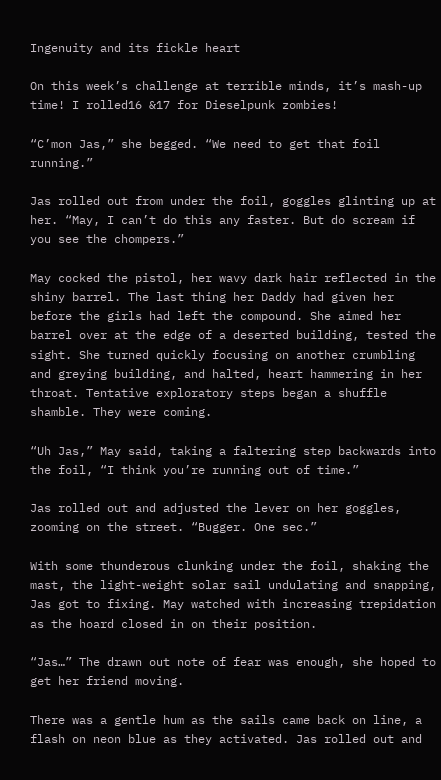Ingenuity and its fickle heart

On this week’s challenge at terrible minds, it’s mash-up time! I rolled16 &17 for Dieselpunk zombies!

“C’mon Jas,” she begged. “We need to get that foil running.”

Jas rolled out from under the foil, goggles glinting up at her. “May, I can’t do this any faster. But do scream if you see the chompers.”

May cocked the pistol, her wavy dark hair reflected in the shiny barrel. The last thing her Daddy had given her before the girls had left the compound. She aimed her barrel over at the edge of a deserted building, tested the sight. She turned quickly focusing on another crumbling and greying building, and halted, heart hammering in her throat. Tentative exploratory steps began a shuffle shamble. They were coming.

“Uh Jas,” May said, taking a faltering step backwards into the foil, “I think you’re running out of time.”

Jas rolled out and adjusted the lever on her goggles, zooming on the street. “Bugger. One sec.”

With some thunderous clunking under the foil, shaking the mast, the light-weight solar sail undulating and snapping, Jas got to fixing. May watched with increasing trepidation as the hoard closed in on their position.

“Jas…” The drawn out note of fear was enough, she hoped to get her friend moving.

There was a gentle hum as the sails came back on line, a flash on neon blue as they activated. Jas rolled out and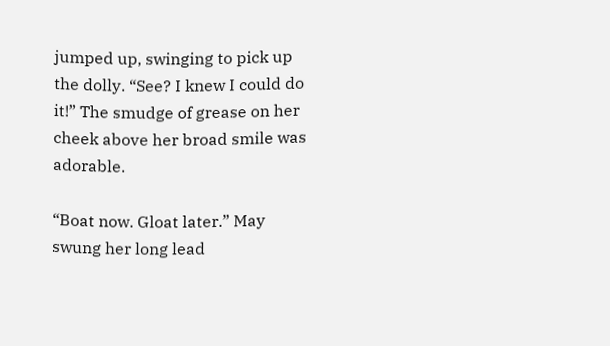jumped up, swinging to pick up the dolly. “See? I knew I could do it!” The smudge of grease on her cheek above her broad smile was adorable.

“Boat now. Gloat later.” May swung her long lead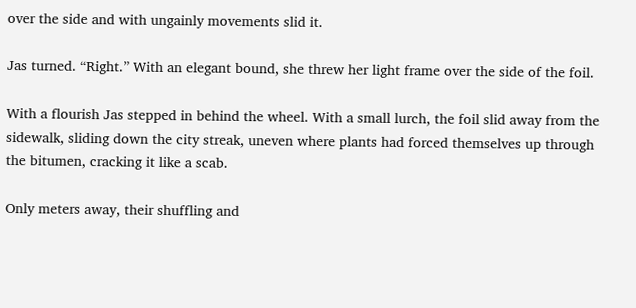over the side and with ungainly movements slid it.

Jas turned. “Right.” With an elegant bound, she threw her light frame over the side of the foil.

With a flourish Jas stepped in behind the wheel. With a small lurch, the foil slid away from the sidewalk, sliding down the city streak, uneven where plants had forced themselves up through the bitumen, cracking it like a scab.

Only meters away, their shuffling and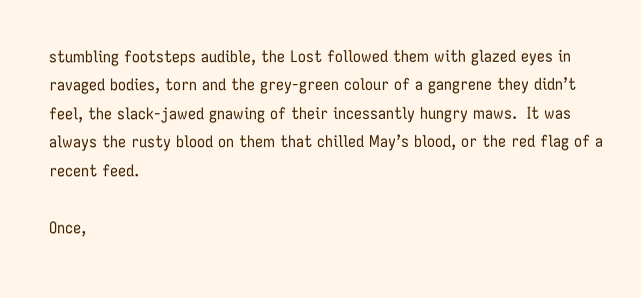stumbling footsteps audible, the Lost followed them with glazed eyes in ravaged bodies, torn and the grey-green colour of a gangrene they didn’t feel, the slack-jawed gnawing of their incessantly hungry maws.  It was always the rusty blood on them that chilled May’s blood, or the red flag of a recent feed.

Once,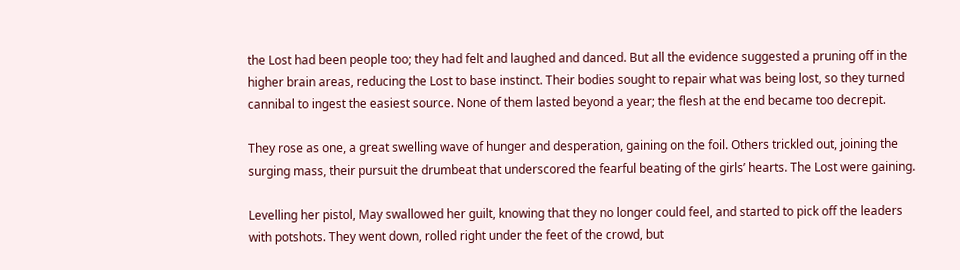the Lost had been people too; they had felt and laughed and danced. But all the evidence suggested a pruning off in the higher brain areas, reducing the Lost to base instinct. Their bodies sought to repair what was being lost, so they turned cannibal to ingest the easiest source. None of them lasted beyond a year; the flesh at the end became too decrepit.

They rose as one, a great swelling wave of hunger and desperation, gaining on the foil. Others trickled out, joining the surging mass, their pursuit the drumbeat that underscored the fearful beating of the girls’ hearts. The Lost were gaining.

Levelling her pistol, May swallowed her guilt, knowing that they no longer could feel, and started to pick off the leaders with potshots. They went down, rolled right under the feet of the crowd, but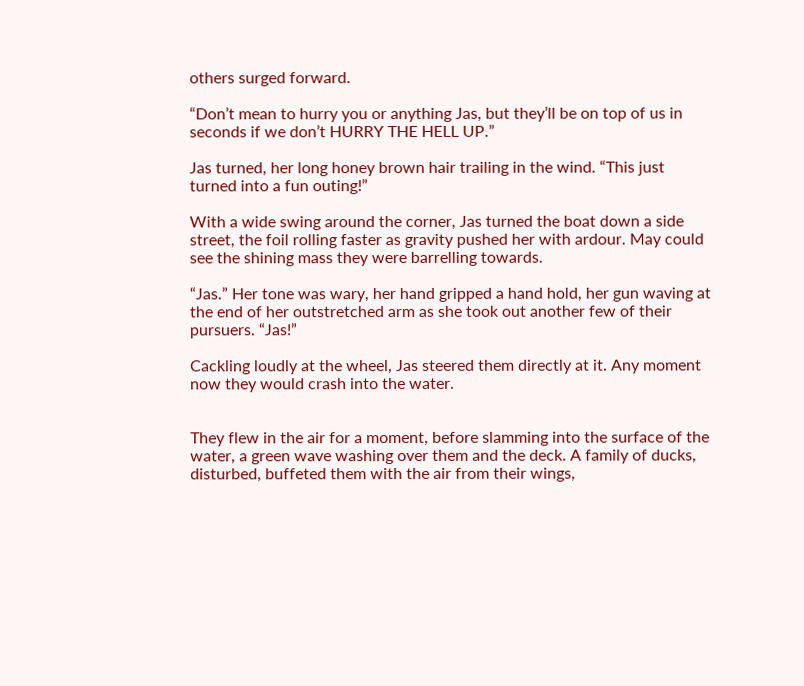others surged forward.

“Don’t mean to hurry you or anything Jas, but they’ll be on top of us in seconds if we don’t HURRY THE HELL UP.”

Jas turned, her long honey brown hair trailing in the wind. “This just turned into a fun outing!”

With a wide swing around the corner, Jas turned the boat down a side street, the foil rolling faster as gravity pushed her with ardour. May could see the shining mass they were barrelling towards.

“Jas.” Her tone was wary, her hand gripped a hand hold, her gun waving at the end of her outstretched arm as she took out another few of their pursuers. “Jas!”

Cackling loudly at the wheel, Jas steered them directly at it. Any moment now they would crash into the water.


They flew in the air for a moment, before slamming into the surface of the water, a green wave washing over them and the deck. A family of ducks, disturbed, buffeted them with the air from their wings,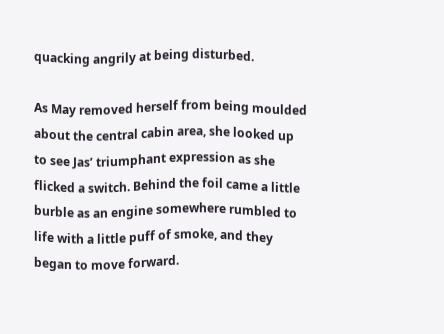quacking angrily at being disturbed.

As May removed herself from being moulded about the central cabin area, she looked up to see Jas’ triumphant expression as she flicked a switch. Behind the foil came a little burble as an engine somewhere rumbled to life with a little puff of smoke, and they began to move forward.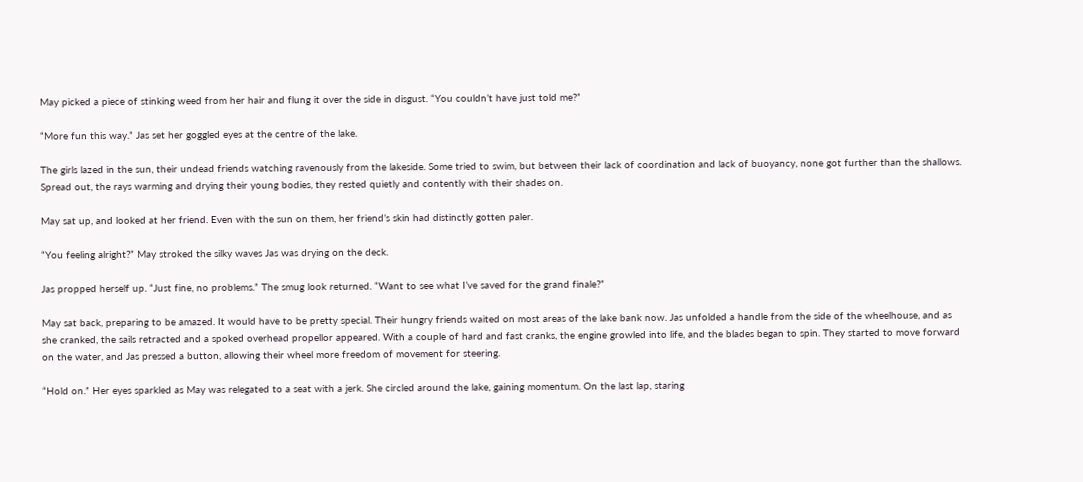May picked a piece of stinking weed from her hair and flung it over the side in disgust. “You couldn’t have just told me?”

“More fun this way.” Jas set her goggled eyes at the centre of the lake.

The girls lazed in the sun, their undead friends watching ravenously from the lakeside. Some tried to swim, but between their lack of coordination and lack of buoyancy, none got further than the shallows. Spread out, the rays warming and drying their young bodies, they rested quietly and contently with their shades on.

May sat up, and looked at her friend. Even with the sun on them, her friend’s skin had distinctly gotten paler.

“You feeling alright?” May stroked the silky waves Jas was drying on the deck.

Jas propped herself up. “Just fine, no problems.” The smug look returned. “Want to see what I’ve saved for the grand finale?”

May sat back, preparing to be amazed. It would have to be pretty special. Their hungry friends waited on most areas of the lake bank now. Jas unfolded a handle from the side of the wheelhouse, and as she cranked, the sails retracted and a spoked overhead propellor appeared. With a couple of hard and fast cranks, the engine growled into life, and the blades began to spin. They started to move forward on the water, and Jas pressed a button, allowing their wheel more freedom of movement for steering.

“Hold on.” Her eyes sparkled as May was relegated to a seat with a jerk. She circled around the lake, gaining momentum. On the last lap, staring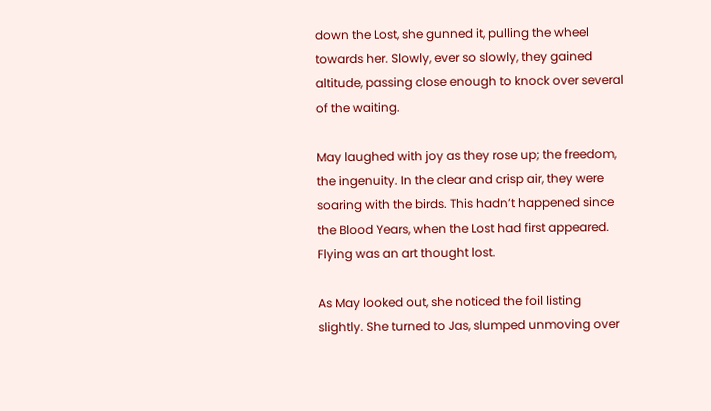down the Lost, she gunned it, pulling the wheel towards her. Slowly, ever so slowly, they gained altitude, passing close enough to knock over several of the waiting.

May laughed with joy as they rose up; the freedom, the ingenuity. In the clear and crisp air, they were soaring with the birds. This hadn’t happened since the Blood Years, when the Lost had first appeared. Flying was an art thought lost.

As May looked out, she noticed the foil listing slightly. She turned to Jas, slumped unmoving over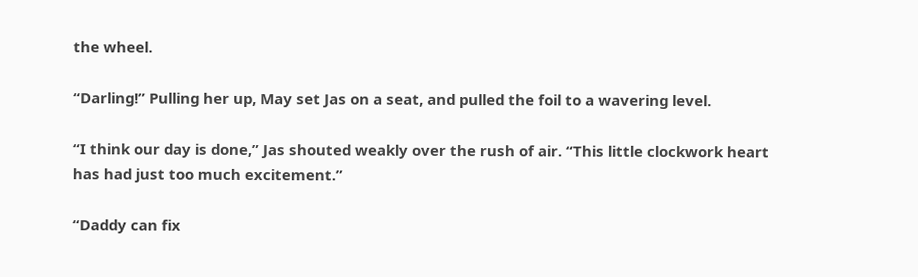the wheel.

“Darling!” Pulling her up, May set Jas on a seat, and pulled the foil to a wavering level.

“I think our day is done,” Jas shouted weakly over the rush of air. “This little clockwork heart has had just too much excitement.”

“Daddy can fix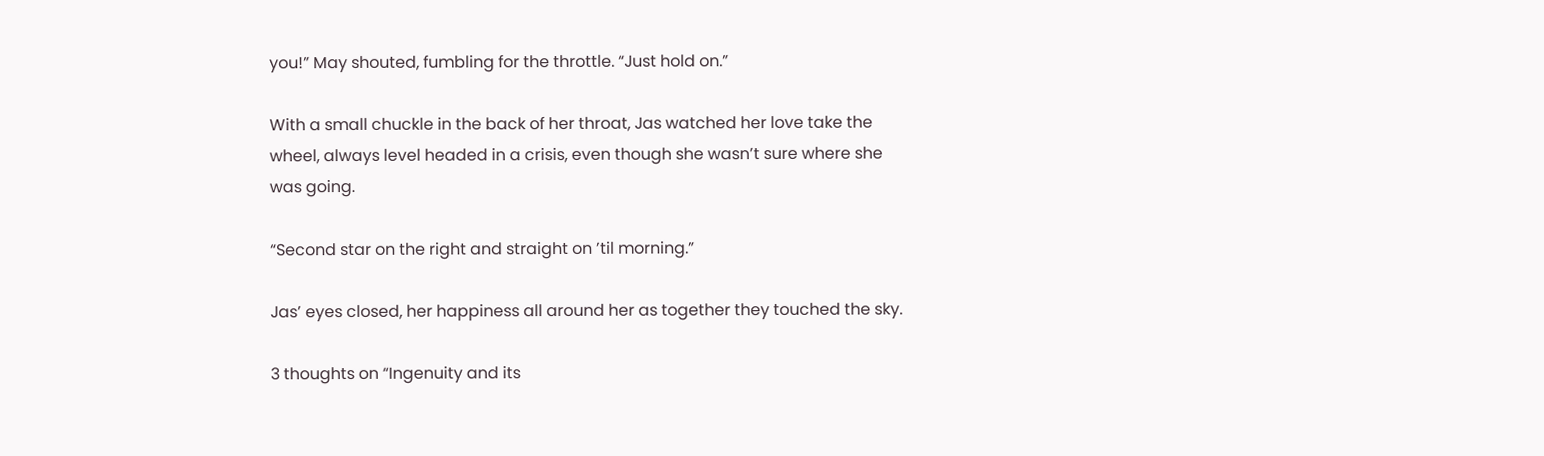you!” May shouted, fumbling for the throttle. “Just hold on.”

With a small chuckle in the back of her throat, Jas watched her love take the wheel, always level headed in a crisis, even though she wasn’t sure where she was going.

“Second star on the right and straight on ’til morning.”

Jas’ eyes closed, her happiness all around her as together they touched the sky.

3 thoughts on “Ingenuity and its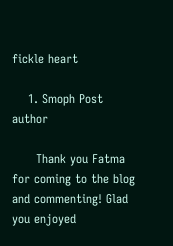fickle heart

    1. Smoph Post author

      Thank you Fatma for coming to the blog and commenting! Glad you enjoyed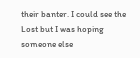their banter. I could see the Lost but I was hoping someone else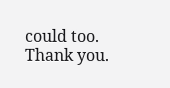could too. Thank you.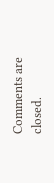Comments are closed.